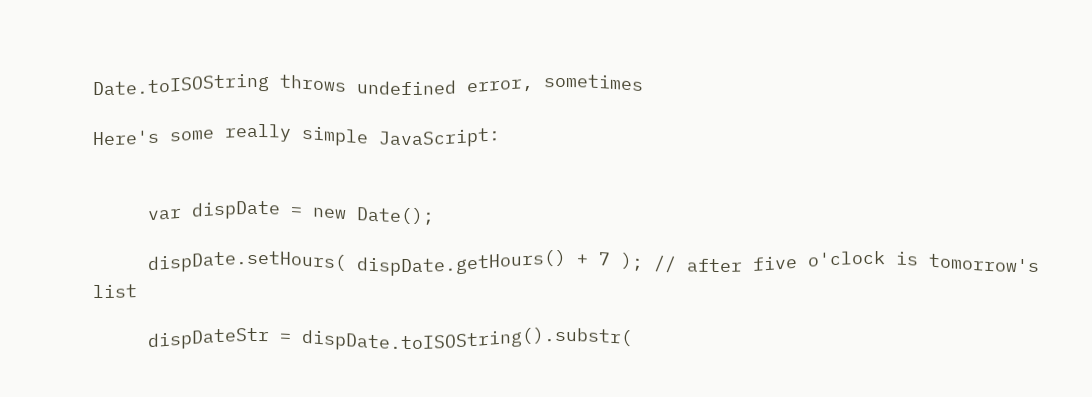Date.toISOString throws undefined error, sometimes

Here's some really simple JavaScript:


     var dispDate = new Date();

     dispDate.setHours( dispDate.getHours() + 7 ); // after five o'clock is tomorrow's list

     dispDateStr = dispDate.toISOString().substr(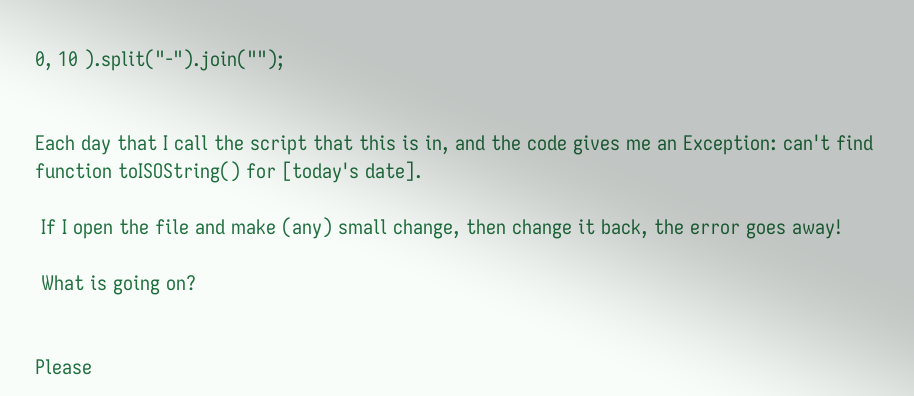0, 10 ).split("-").join("");


Each day that I call the script that this is in, and the code gives me an Exception: can't find function toISOString() for [today's date].

 If I open the file and make (any) small change, then change it back, the error goes away!

 What is going on?


Please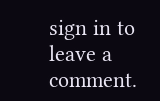sign in to leave a comment.